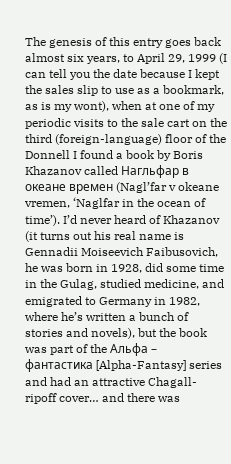The genesis of this entry goes back almost six years, to April 29, 1999 (I can tell you the date because I kept the sales slip to use as a bookmark, as is my wont), when at one of my periodic visits to the sale cart on the third (foreign-language) floor of the Donnell I found a book by Boris Khazanov called Нагльфар в океане времен (Nagl’far v okeane vremen, ‘Naglfar in the ocean of time’). I’d never heard of Khazanov (it turns out his real name is Gennadii Moiseevich Faibusovich, he was born in 1928, did some time in the Gulag, studied medicine, and emigrated to Germany in 1982, where he’s written a bunch of stories and novels), but the book was part of the Альфа – фантастика [Alpha-Fantasy] series and had an attractive Chagall-ripoff cover… and there was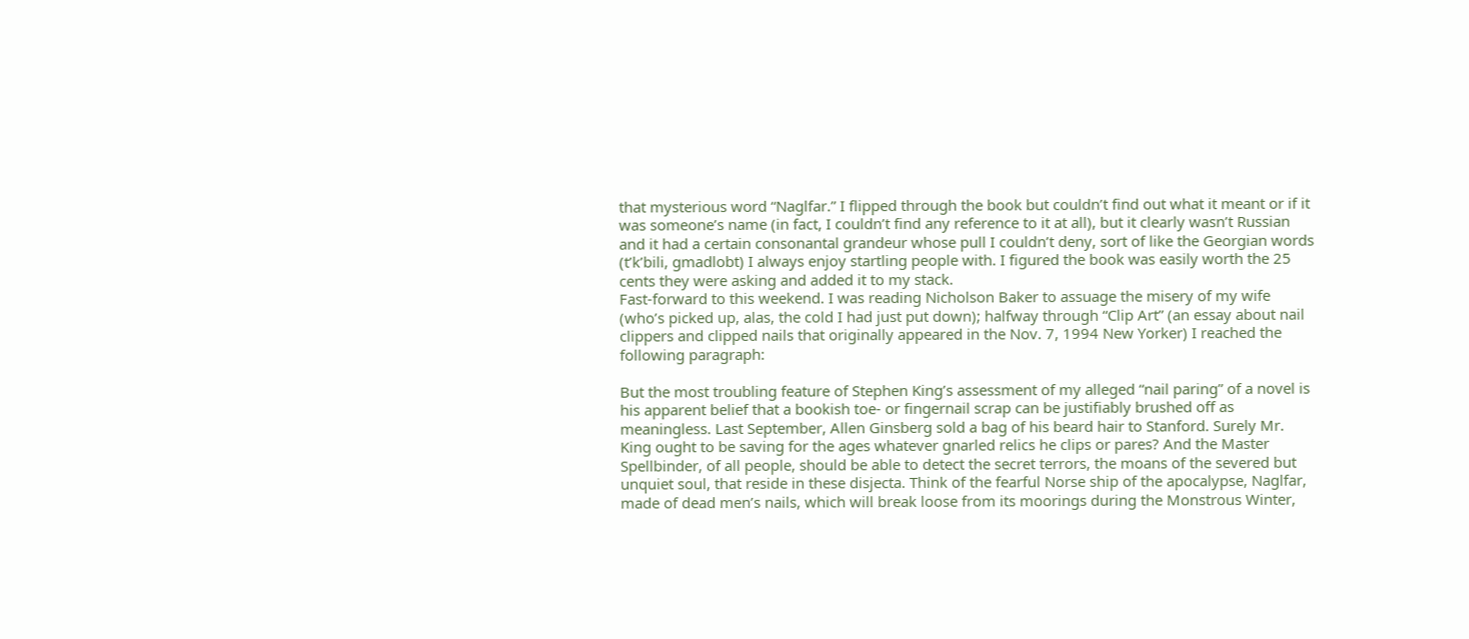that mysterious word “Naglfar.” I flipped through the book but couldn’t find out what it meant or if it was someone’s name (in fact, I couldn’t find any reference to it at all), but it clearly wasn’t Russian and it had a certain consonantal grandeur whose pull I couldn’t deny, sort of like the Georgian words (t’k’bili, gmadlobt) I always enjoy startling people with. I figured the book was easily worth the 25 cents they were asking and added it to my stack.
Fast-forward to this weekend. I was reading Nicholson Baker to assuage the misery of my wife (who’s picked up, alas, the cold I had just put down); halfway through “Clip Art” (an essay about nail clippers and clipped nails that originally appeared in the Nov. 7, 1994 New Yorker) I reached the following paragraph:

But the most troubling feature of Stephen King’s assessment of my alleged “nail paring” of a novel is his apparent belief that a bookish toe- or fingernail scrap can be justifiably brushed off as meaningless. Last September, Allen Ginsberg sold a bag of his beard hair to Stanford. Surely Mr. King ought to be saving for the ages whatever gnarled relics he clips or pares? And the Master Spellbinder, of all people, should be able to detect the secret terrors, the moans of the severed but unquiet soul, that reside in these disjecta. Think of the fearful Norse ship of the apocalypse, Naglfar, made of dead men’s nails, which will break loose from its moorings during the Monstrous Winter,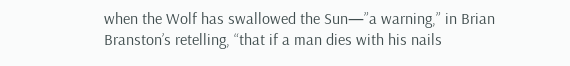when the Wolf has swallowed the Sun—”a warning,” in Brian Branston’s retelling, “that if a man dies with his nails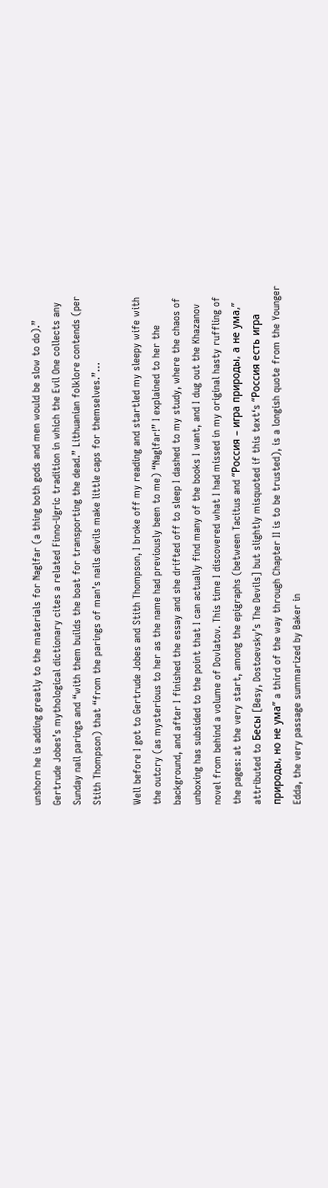unshorn he is adding greatly to the materials for Naglfar (a thing both gods and men would be slow to do).” Gertrude Jobes’s mythological dictionary cites a related Finno-Ugric tradition in which the Evil One collects any Sunday nail parings and “with them builds the boat for transporting the dead.” Lithuanian folklore contends (per Stith Thompson) that “from the parings of man’s nails devils make little caps for themselves.”…

Well before I got to Gertrude Jobes and Stith Thompson, I broke off my reading and startled my sleepy wife with the outcry (as mysterious to her as the name had previously been to me) “Naglfar!” I explained to her the background, and after I finished the essay and she drifted off to sleep I dashed to my study, where the chaos of unboxing has subsided to the point that I can actually find many of the books I want, and I dug out the Khazanov novel from behind a volume of Dovlatov. This time I discovered what I had missed in my original hasty ruffling of the pages: at the very start, among the epigraphs (between Tacitus and “Россия – игра природы, а не ума,” attributed to Бесы [Besy, Dostoevsky’s The Devils] but slightly misquoted if this text‘s “Россия есть игра природы, но не ума” a third of the way through Chapter II is to be trusted), is a longish quote from the Younger Edda, the very passage summarized by Baker in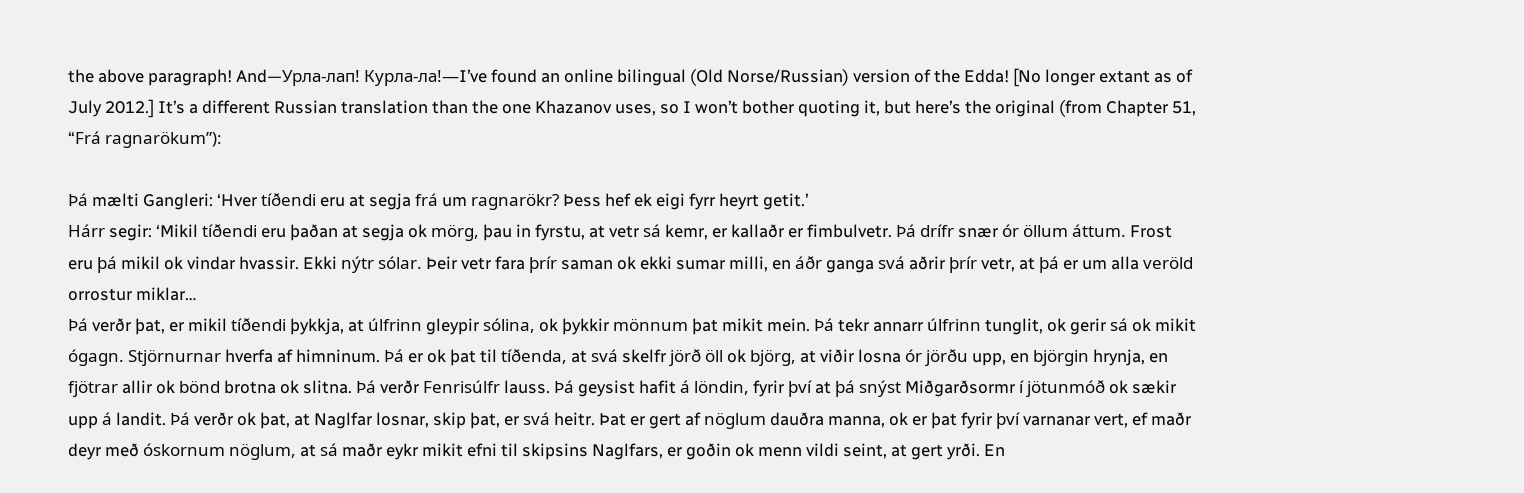the above paragraph! And—Урла-лап! Курла-ла!—I’ve found an online bilingual (Old Norse/Russian) version of the Edda! [No longer extant as of July 2012.] It’s a different Russian translation than the one Khazanov uses, so I won’t bother quoting it, but here’s the original (from Chapter 51, “Frá ragnarökum”):

Þá mælti Gangleri: ‘Hver tíðendi eru at segja frá um ragnarökr? Þess hef ek eigi fyrr heyrt getit.’
Hárr segir: ‘Mikil tíðendi eru þaðan at segja ok mörg, þau in fyrstu, at vetr sá kemr, er kallaðr er fimbulvetr. Þá drífr snær ór öllum áttum. Frost eru þá mikil ok vindar hvassir. Ekki nýtr sólar. Þeir vetr fara þrír saman ok ekki sumar milli, en áðr ganga svá aðrir þrír vetr, at þá er um alla veröld orrostur miklar…
Þá verðr þat, er mikil tíðendi þykkja, at úlfrinn gleypir sólina, ok þykkir mönnum þat mikit mein. Þá tekr annarr úlfrinn tunglit, ok gerir sá ok mikit ógagn. Stjörnurnar hverfa af himninum. Þá er ok þat til tíðenda, at svá skelfr jörð öll ok björg, at viðir losna ór jörðu upp, en björgin hrynja, en fjötrar allir ok bönd brotna ok slitna. Þá verðr Fenrisúlfr lauss. Þá geysist hafit á löndin, fyrir því at þá snýst Miðgarðsormr í jötunmóð ok sækir upp á landit. Þá verðr ok þat, at Naglfar losnar, skip þat, er svá heitr. Þat er gert af nöglum dauðra manna, ok er þat fyrir því varnanar vert, ef maðr deyr með óskornum nöglum, at sá maðr eykr mikit efni til skipsins Naglfars, er goðin ok menn vildi seint, at gert yrði. En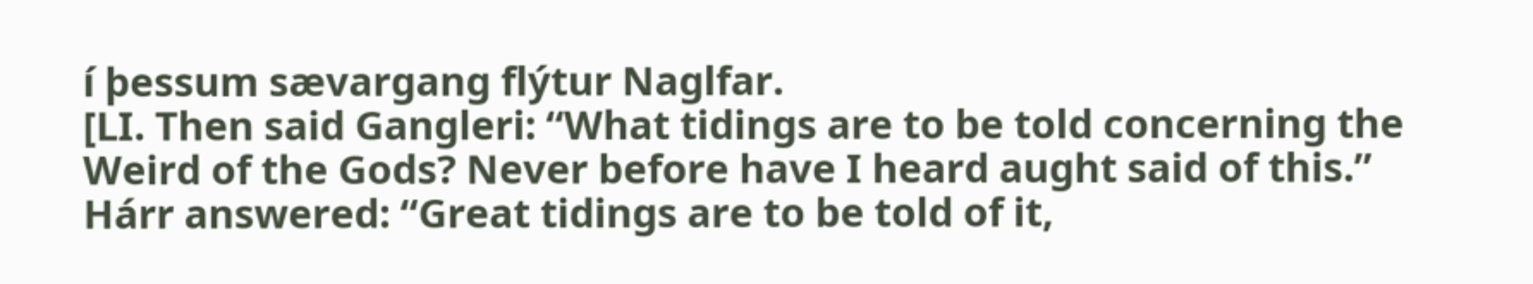í þessum sævargang flýtur Naglfar.
[LI. Then said Gangleri: “What tidings are to be told concerning the Weird of the Gods? Never before have I heard aught said of this.” Hárr answered: “Great tidings are to be told of it,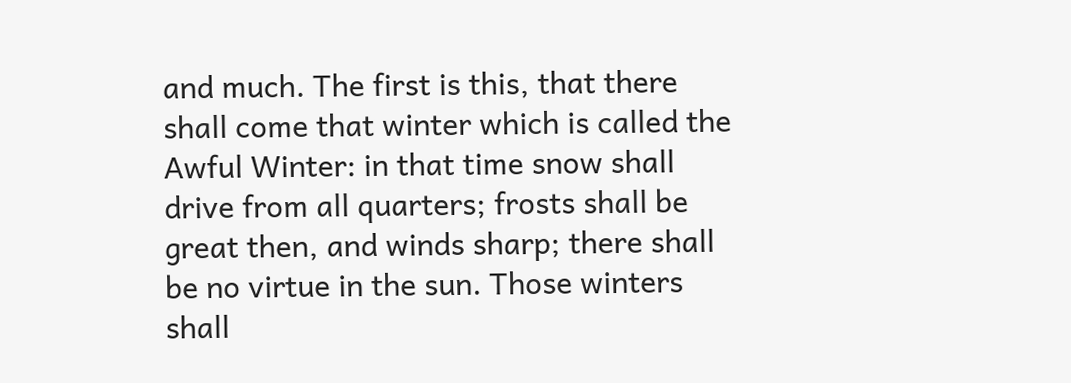and much. The first is this, that there shall come that winter which is called the Awful Winter: in that time snow shall drive from all quarters; frosts shall be great then, and winds sharp; there shall be no virtue in the sun. Those winters shall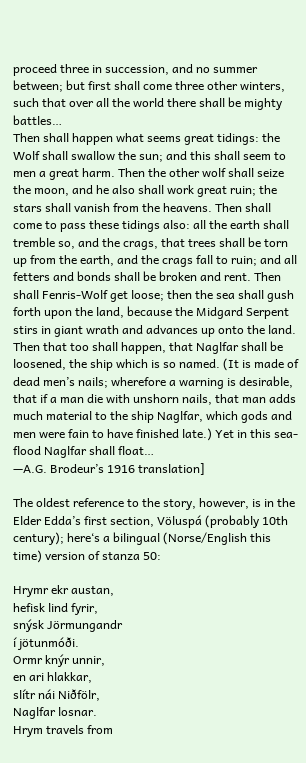proceed three in succession, and no summer between; but first shall come three other winters, such that over all the world there shall be mighty battles…
Then shall happen what seems great tidings: the Wolf shall swallow the sun; and this shall seem to men a great harm. Then the other wolf shall seize the moon, and he also shall work great ruin; the stars shall vanish from the heavens. Then shall come to pass these tidings also: all the earth shall tremble so, and the crags, that trees shall be torn up from the earth, and the crags fall to ruin; and all fetters and bonds shall be broken and rent. Then shall Fenris-Wolf get loose; then the sea shall gush forth upon the land, because the Midgard Serpent stirs in giant wrath and advances up onto the land. Then that too shall happen, that Naglfar shall be loosened, the ship which is so named. (It is made of dead men’s nails; wherefore a warning is desirable, that if a man die with unshorn nails, that man adds much material to the ship Naglfar, which gods and men were fain to have finished late.) Yet in this sea-flood Naglfar shall float…
—A.G. Brodeur’s 1916 translation]

The oldest reference to the story, however, is in the Elder Edda’s first section, Völuspá (probably 10th century); here‘s a bilingual (Norse/English this time) version of stanza 50:

Hrymr ekr austan,
hefisk lind fyrir,
snýsk Jörmungandr
í jötunmóði.
Ormr knýr unnir,
en ari hlakkar,
slítr nái Niðfölr,
Naglfar losnar.
Hrym travels from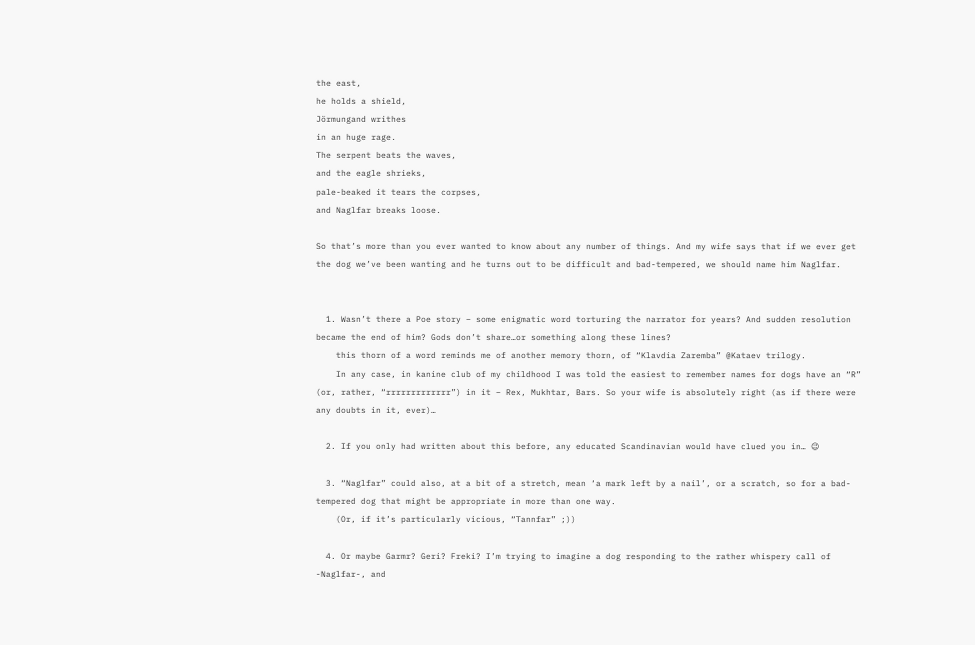the east,
he holds a shield,
Jörmungand writhes
in an huge rage.
The serpent beats the waves,
and the eagle shrieks,
pale-beaked it tears the corpses,
and Naglfar breaks loose.

So that’s more than you ever wanted to know about any number of things. And my wife says that if we ever get the dog we’ve been wanting and he turns out to be difficult and bad-tempered, we should name him Naglfar.


  1. Wasn’t there a Poe story – some enigmatic word torturing the narrator for years? And sudden resolution became the end of him? Gods don’t share…or something along these lines?
    this thorn of a word reminds me of another memory thorn, of “Klavdia Zaremba” @Kataev trilogy.
    In any case, in kanine club of my childhood I was told the easiest to remember names for dogs have an “R” (or, rather, “rrrrrrrrrrrrr”) in it – Rex, Mukhtar, Bars. So your wife is absolutely right (as if there were any doubts in it, ever)…

  2. If you only had written about this before, any educated Scandinavian would have clued you in… 😉

  3. “Naglfar” could also, at a bit of a stretch, mean ‘a mark left by a nail’, or a scratch, so for a bad-tempered dog that might be appropriate in more than one way.
    (Or, if it’s particularly vicious, “Tannfar” ;))

  4. Or maybe Garmr? Geri? Freki? I’m trying to imagine a dog responding to the rather whispery call of -Naglfar-, and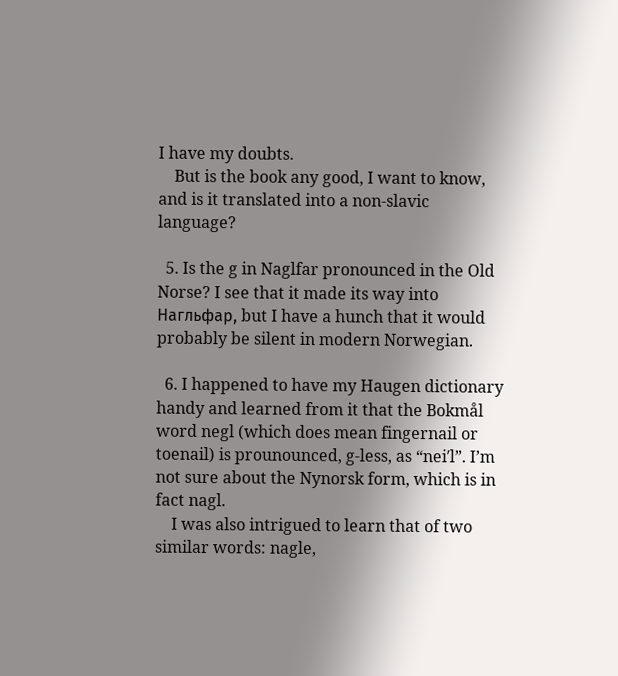I have my doubts.
    But is the book any good, I want to know, and is it translated into a non-slavic language?

  5. Is the g in Naglfar pronounced in the Old Norse? I see that it made its way into Нагльфар, but I have a hunch that it would probably be silent in modern Norwegian.

  6. I happened to have my Haugen dictionary handy and learned from it that the Bokmål word negl (which does mean fingernail or toenail) is prounounced, g-less, as “nei′l”. I’m not sure about the Nynorsk form, which is in fact nagl.
    I was also intrigued to learn that of two similar words: nagle,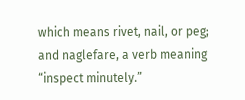which means rivet, nail, or peg; and naglefare, a verb meaning “inspect minutely.”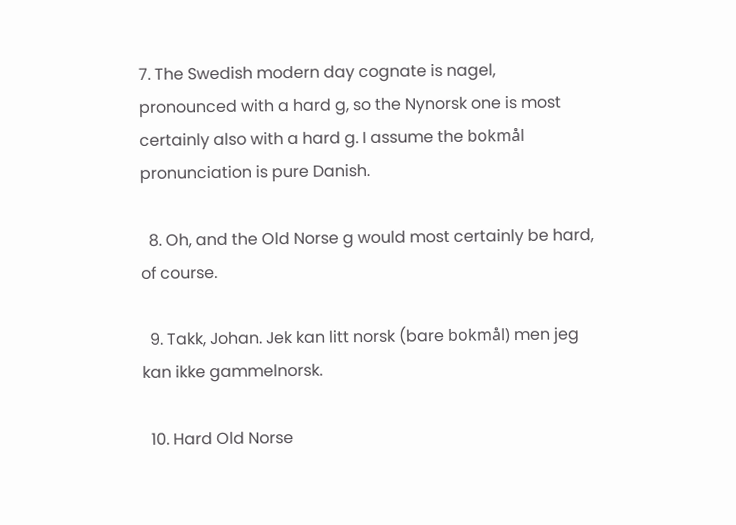7. The Swedish modern day cognate is nagel, pronounced with a hard g, so the Nynorsk one is most certainly also with a hard g. I assume the bokmål pronunciation is pure Danish.

  8. Oh, and the Old Norse g would most certainly be hard, of course.

  9. Takk, Johan. Jek kan litt norsk (bare bokmål) men jeg kan ikke gammelnorsk.

  10. Hard Old Norse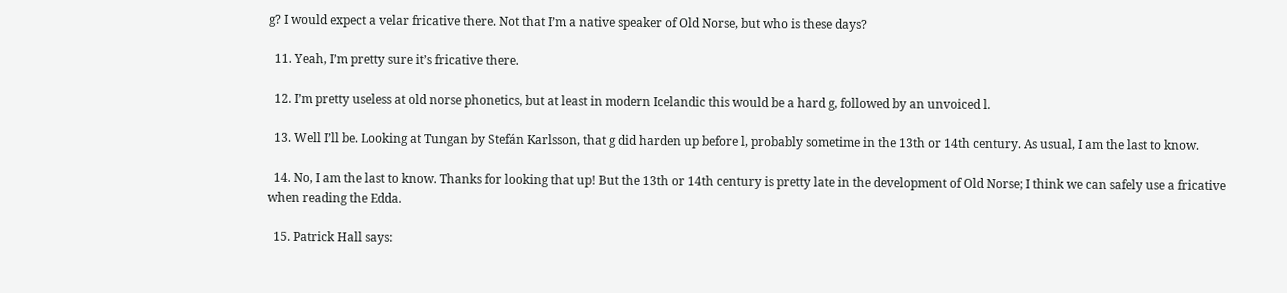g? I would expect a velar fricative there. Not that I’m a native speaker of Old Norse, but who is these days?

  11. Yeah, I’m pretty sure it’s fricative there.

  12. I’m pretty useless at old norse phonetics, but at least in modern Icelandic this would be a hard g, followed by an unvoiced l.

  13. Well I’ll be. Looking at Tungan by Stefán Karlsson, that g did harden up before l, probably sometime in the 13th or 14th century. As usual, I am the last to know.

  14. No, I am the last to know. Thanks for looking that up! But the 13th or 14th century is pretty late in the development of Old Norse; I think we can safely use a fricative when reading the Edda.

  15. Patrick Hall says: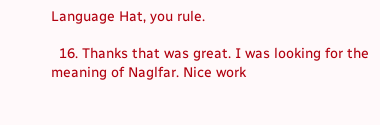Language Hat, you rule.

  16. Thanks that was great. I was looking for the meaning of Naglfar. Nice work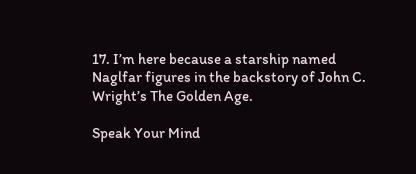17. I’m here because a starship named Naglfar figures in the backstory of John C. Wright’s The Golden Age.

Speak Your Mind